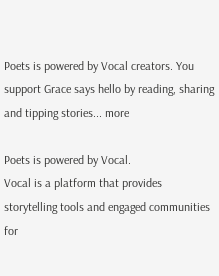Poets is powered by Vocal creators. You support Grace says hello by reading, sharing and tipping stories... more

Poets is powered by Vocal.
Vocal is a platform that provides storytelling tools and engaged communities for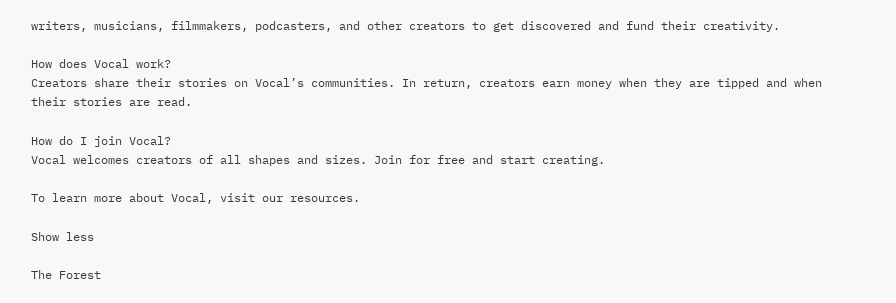writers, musicians, filmmakers, podcasters, and other creators to get discovered and fund their creativity.

How does Vocal work?
Creators share their stories on Vocal’s communities. In return, creators earn money when they are tipped and when their stories are read.

How do I join Vocal?
Vocal welcomes creators of all shapes and sizes. Join for free and start creating.

To learn more about Vocal, visit our resources.

Show less

The Forest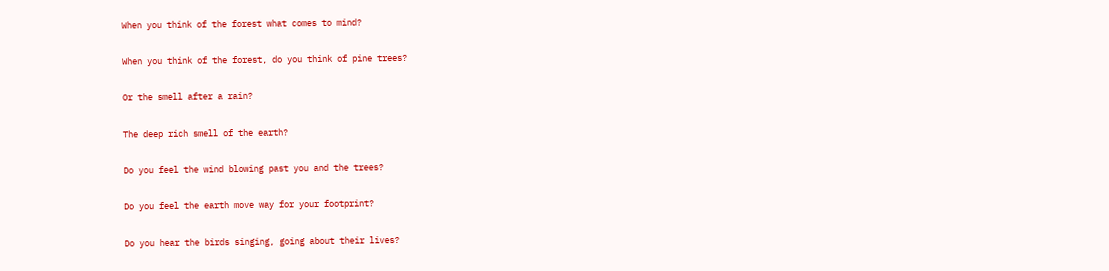When you think of the forest what comes to mind?

When you think of the forest, do you think of pine trees?

Or the smell after a rain?

The deep rich smell of the earth?

Do you feel the wind blowing past you and the trees?

Do you feel the earth move way for your footprint?

Do you hear the birds singing, going about their lives?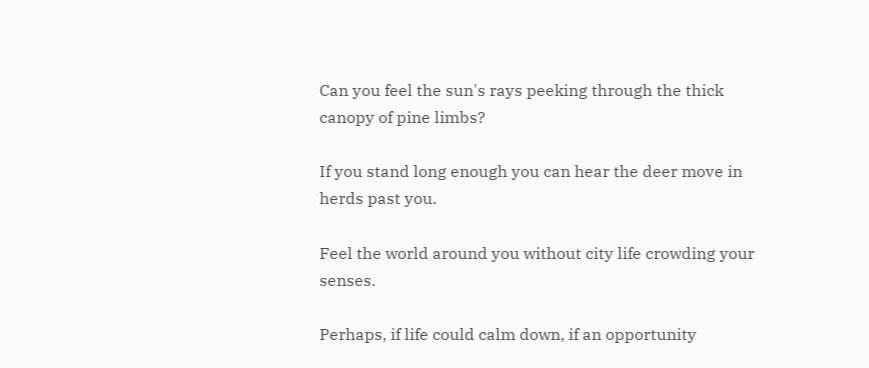Can you feel the sun's rays peeking through the thick canopy of pine limbs?

If you stand long enough you can hear the deer move in herds past you.

Feel the world around you without city life crowding your senses.

Perhaps, if life could calm down, if an opportunity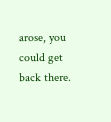arose, you could get back there.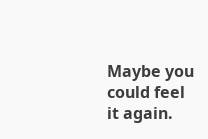Maybe you could feel it again.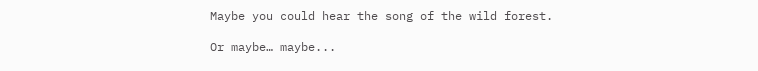Maybe you could hear the song of the wild forest.

Or maybe… maybe...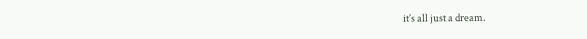it’s all just a dream.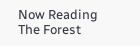Now Reading
The Forest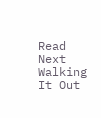Read Next
Walking It Out